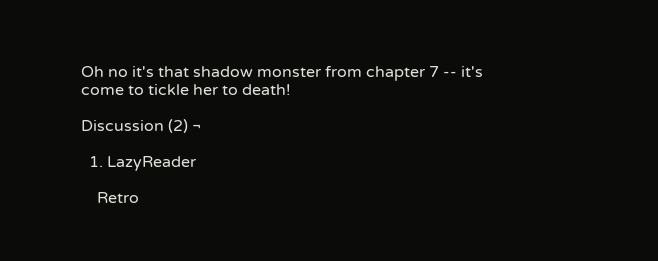Oh no it's that shadow monster from chapter 7 -- it's come to tickle her to death!

Discussion (2) ¬

  1. LazyReader

    Retro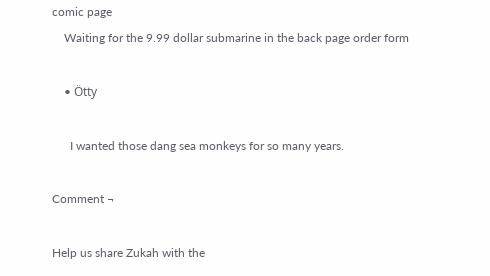comic page
    Waiting for the 9.99 dollar submarine in the back page order form

    • Ötty

      I wanted those dang sea monkeys for so many years.

Comment ¬

Help us share Zukah with the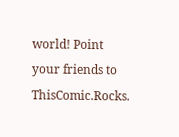world! Point your friends to ThisComic.Rocks.